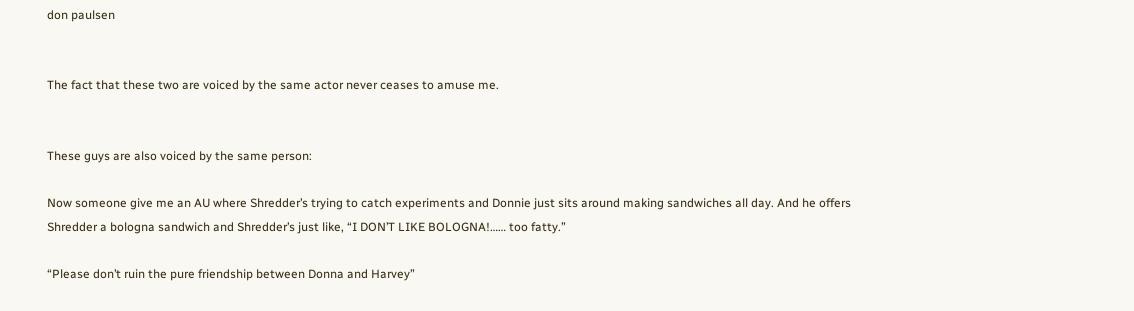don paulsen


The fact that these two are voiced by the same actor never ceases to amuse me.


These guys are also voiced by the same person:

Now someone give me an AU where Shredder’s trying to catch experiments and Donnie just sits around making sandwiches all day. And he offers Shredder a bologna sandwich and Shredder’s just like, “I DON’T LIKE BOLOGNA!…… too fatty.”

“Please don’t ruin the pure friendship between Donna and Harvey”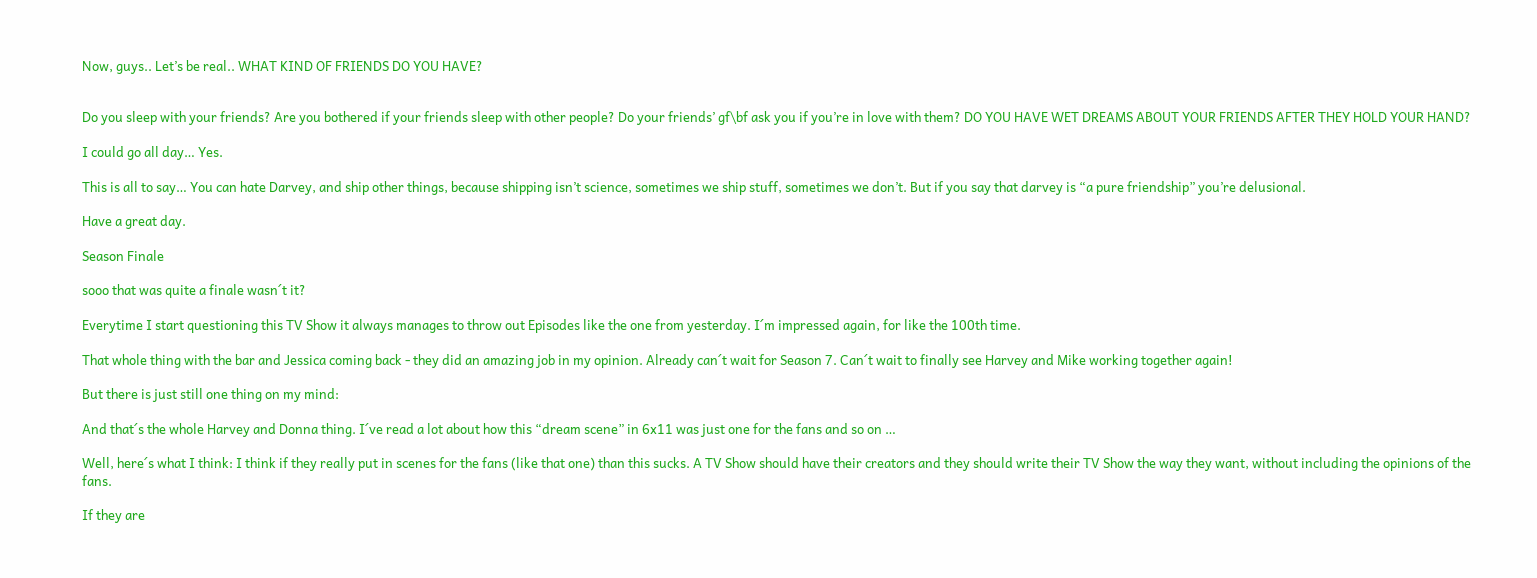Now, guys.. Let’s be real.. WHAT KIND OF FRIENDS DO YOU HAVE?


Do you sleep with your friends? Are you bothered if your friends sleep with other people? Do your friends’ gf\bf ask you if you’re in love with them? DO YOU HAVE WET DREAMS ABOUT YOUR FRIENDS AFTER THEY HOLD YOUR HAND?

I could go all day… Yes.

This is all to say… You can hate Darvey, and ship other things, because shipping isn’t science, sometimes we ship stuff, sometimes we don’t. But if you say that darvey is “a pure friendship” you’re delusional.

Have a great day.

Season Finale

sooo that was quite a finale wasn´t it?

Everytime I start questioning this TV Show it always manages to throw out Episodes like the one from yesterday. I´m impressed again, for like the 100th time.

That whole thing with the bar and Jessica coming back - they did an amazing job in my opinion. Already can´t wait for Season 7. Can´t wait to finally see Harvey and Mike working together again!

But there is just still one thing on my mind:

And that´s the whole Harvey and Donna thing. I´ve read a lot about how this “dream scene” in 6x11 was just one for the fans and so on …

Well, here´s what I think: I think if they really put in scenes for the fans (like that one) than this sucks. A TV Show should have their creators and they should write their TV Show the way they want, without including the opinions of the fans.

If they are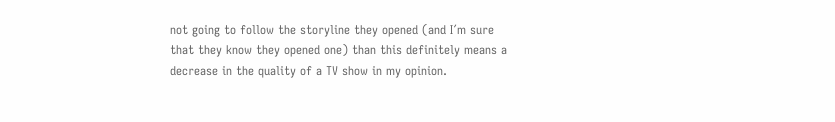not going to follow the storyline they opened (and I´m sure that they know they opened one) than this definitely means a decrease in the quality of a TV show in my opinion.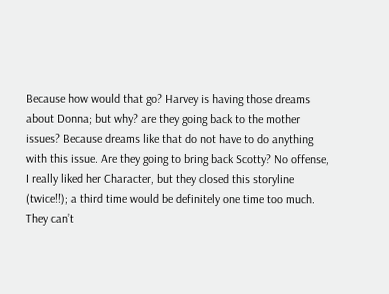Because how would that go? Harvey is having those dreams about Donna; but why? are they going back to the mother issues? Because dreams like that do not have to do anything with this issue. Are they going to bring back Scotty? No offense, I really liked her Character, but they closed this storyline (twice!!); a third time would be definitely one time too much. They can’t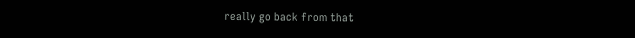really go back from that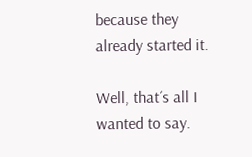because they already started it.

Well, that´s all I wanted to say.